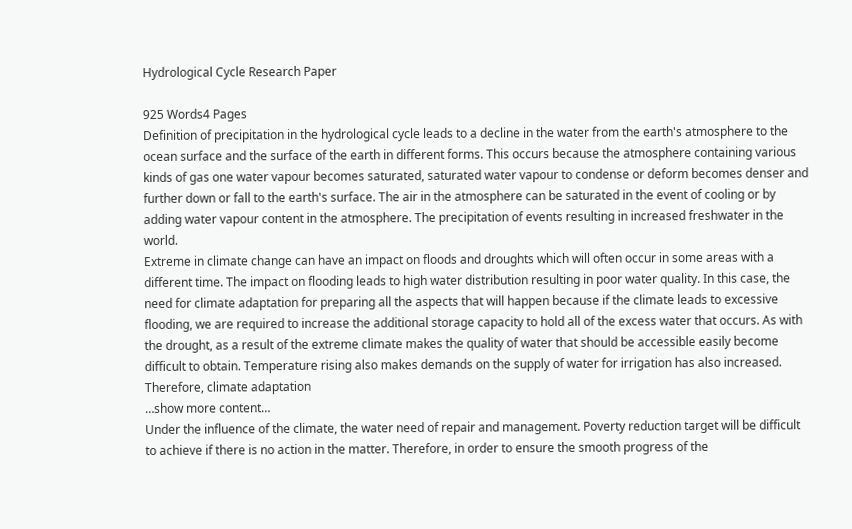Hydrological Cycle Research Paper

925 Words4 Pages
Definition of precipitation in the hydrological cycle leads to a decline in the water from the earth's atmosphere to the ocean surface and the surface of the earth in different forms. This occurs because the atmosphere containing various kinds of gas one water vapour becomes saturated, saturated water vapour to condense or deform becomes denser and further down or fall to the earth's surface. The air in the atmosphere can be saturated in the event of cooling or by adding water vapour content in the atmosphere. The precipitation of events resulting in increased freshwater in the world.
Extreme in climate change can have an impact on floods and droughts which will often occur in some areas with a different time. The impact on flooding leads to high water distribution resulting in poor water quality. In this case, the need for climate adaptation for preparing all the aspects that will happen because if the climate leads to excessive flooding, we are required to increase the additional storage capacity to hold all of the excess water that occurs. As with the drought, as a result of the extreme climate makes the quality of water that should be accessible easily become difficult to obtain. Temperature rising also makes demands on the supply of water for irrigation has also increased. Therefore, climate adaptation
…show more content…
Under the influence of the climate, the water need of repair and management. Poverty reduction target will be difficult to achieve if there is no action in the matter. Therefore, in order to ensure the smooth progress of the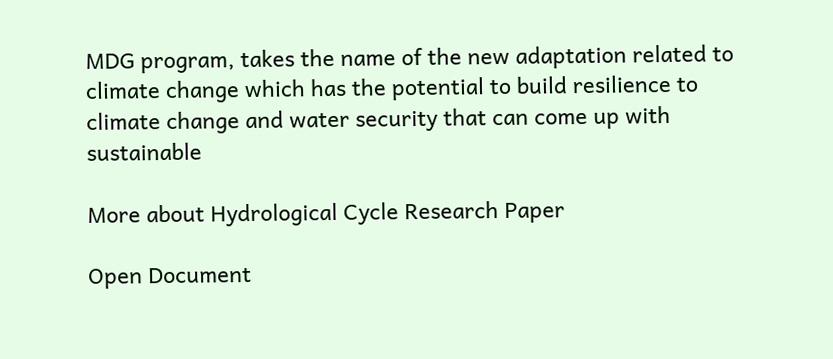MDG program, takes the name of the new adaptation related to climate change which has the potential to build resilience to climate change and water security that can come up with sustainable

More about Hydrological Cycle Research Paper

Open Document